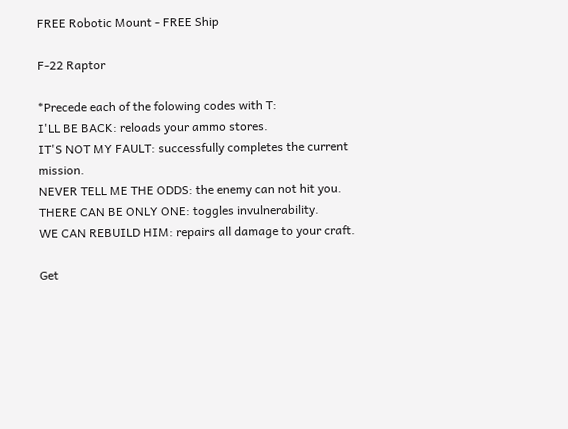FREE Robotic Mount - FREE Ship

F-22 Raptor

*Precede each of the folowing codes with T:
I'LL BE BACK: reloads your ammo stores.
IT'S NOT MY FAULT: successfully completes the current mission.
NEVER TELL ME THE ODDS: the enemy can not hit you.
THERE CAN BE ONLY ONE: toggles invulnerability.
WE CAN REBUILD HIM: repairs all damage to your craft.

Get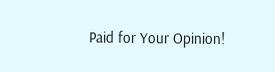Paid for Your Opinion!